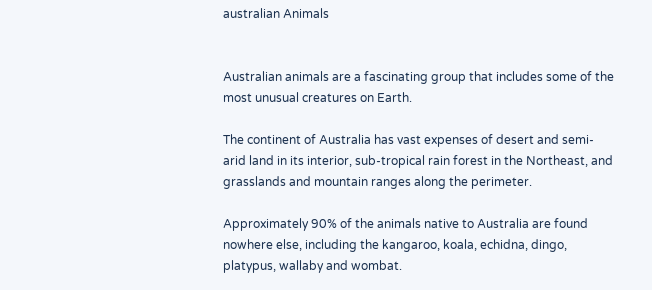australian Animals


Australian animals are a fascinating group that includes some of the most unusual creatures on Earth.

The continent of Australia has vast expenses of desert and semi-arid land in its interior, sub-tropical rain forest in the Northeast, and grasslands and mountain ranges along the perimeter.

Approximately 90% of the animals native to Australia are found nowhere else, including the kangaroo, koala, echidna, dingo, platypus, wallaby and wombat.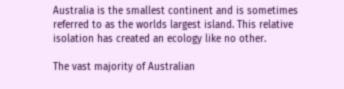Australia is the smallest continent and is sometimes referred to as the worlds largest island. This relative isolation has created an ecology like no other.

The vast majority of Australian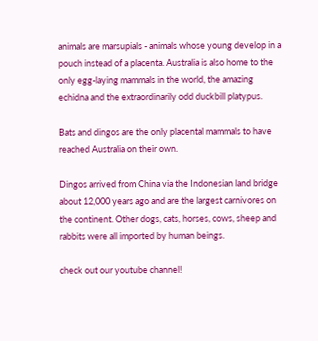animals are marsupials - animals whose young develop in a pouch instead of a placenta. Australia is also home to the only egg-laying mammals in the world, the amazing echidna and the extraordinarily odd duckbill platypus.

Bats and dingos are the only placental mammals to have reached Australia on their own.

Dingos arrived from China via the Indonesian land bridge about 12,000 years ago and are the largest carnivores on the continent. Other dogs, cats, horses, cows, sheep and rabbits were all imported by human beings.

check out our youtube channel!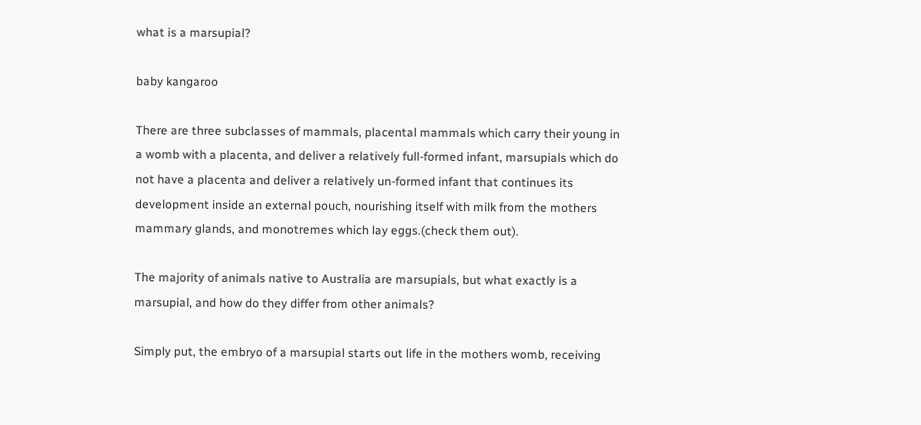what is a marsupial?

baby kangaroo

There are three subclasses of mammals, placental mammals which carry their young in a womb with a placenta, and deliver a relatively full-formed infant, marsupials which do not have a placenta and deliver a relatively un-formed infant that continues its development inside an external pouch, nourishing itself with milk from the mothers mammary glands, and monotremes which lay eggs.(check them out).

The majority of animals native to Australia are marsupials, but what exactly is a marsupial, and how do they differ from other animals?

Simply put, the embryo of a marsupial starts out life in the mothers womb, receiving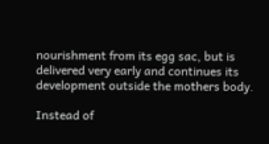nourishment from its egg sac, but is delivered very early and continues its development outside the mothers body.

Instead of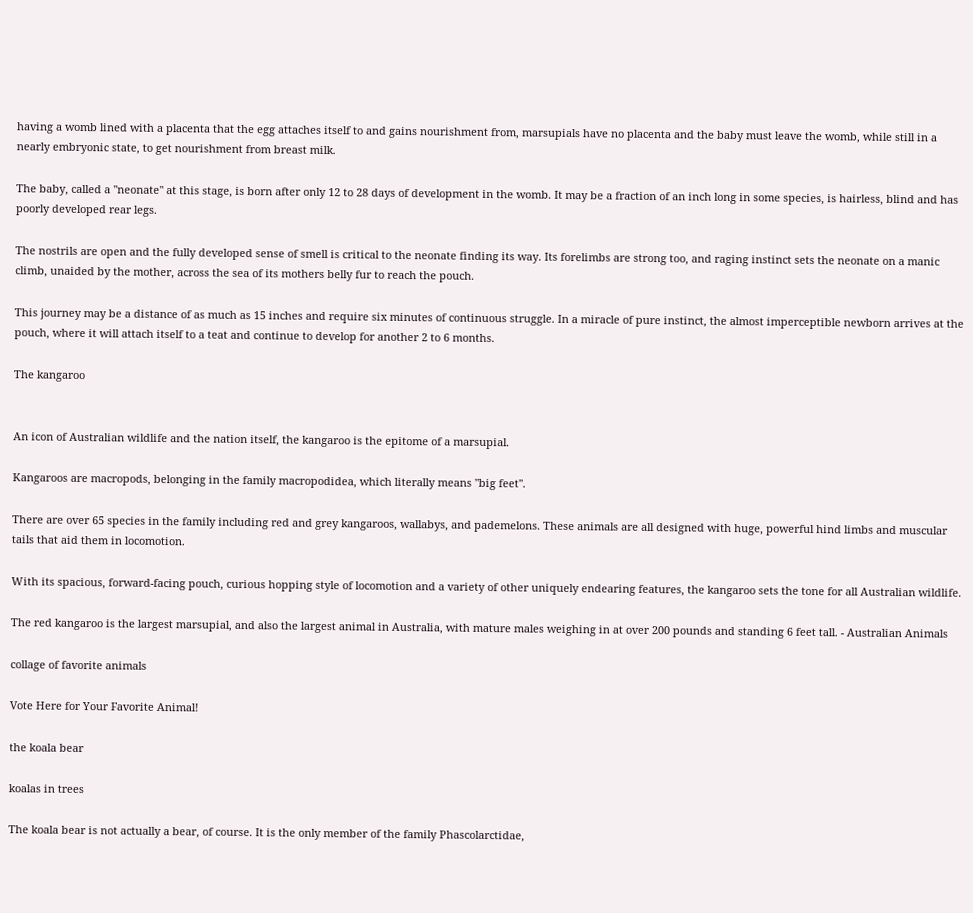having a womb lined with a placenta that the egg attaches itself to and gains nourishment from, marsupials have no placenta and the baby must leave the womb, while still in a nearly embryonic state, to get nourishment from breast milk.

The baby, called a "neonate" at this stage, is born after only 12 to 28 days of development in the womb. It may be a fraction of an inch long in some species, is hairless, blind and has poorly developed rear legs.

The nostrils are open and the fully developed sense of smell is critical to the neonate finding its way. Its forelimbs are strong too, and raging instinct sets the neonate on a manic climb, unaided by the mother, across the sea of its mothers belly fur to reach the pouch.

This journey may be a distance of as much as 15 inches and require six minutes of continuous struggle. In a miracle of pure instinct, the almost imperceptible newborn arrives at the pouch, where it will attach itself to a teat and continue to develop for another 2 to 6 months.

The kangaroo


An icon of Australian wildlife and the nation itself, the kangaroo is the epitome of a marsupial.

Kangaroos are macropods, belonging in the family macropodidea, which literally means "big feet".

There are over 65 species in the family including red and grey kangaroos, wallabys, and pademelons. These animals are all designed with huge, powerful hind limbs and muscular tails that aid them in locomotion.

With its spacious, forward-facing pouch, curious hopping style of locomotion and a variety of other uniquely endearing features, the kangaroo sets the tone for all Australian wildlife.

The red kangaroo is the largest marsupial, and also the largest animal in Australia, with mature males weighing in at over 200 pounds and standing 6 feet tall. - Australian Animals

collage of favorite animals

Vote Here for Your Favorite Animal!

the koala bear

koalas in trees

The koala bear is not actually a bear, of course. It is the only member of the family Phascolarctidae,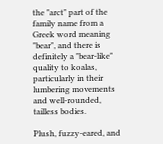the "arct" part of the family name from a Greek word meaning "bear", and there is definitely a "bear-like" quality to koalas, particularly in their lumbering movements and well-rounded, tailless bodies.

Plush, fuzzy-eared, and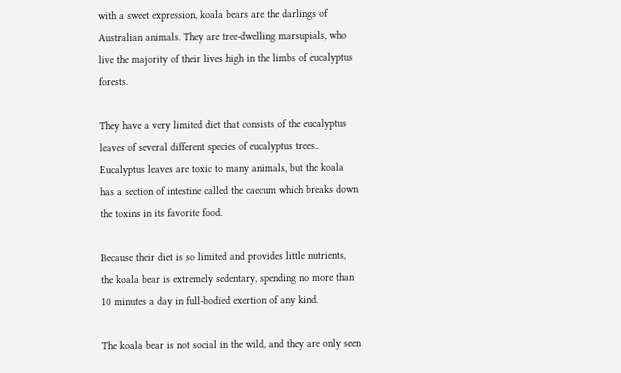with a sweet expression, koala bears are the darlings of Australian animals. They are tree-dwelling marsupials, who live the majority of their lives high in the limbs of eucalyptus forests.

They have a very limited diet that consists of the eucalyptus leaves of several different species of eucalyptus trees.. Eucalyptus leaves are toxic to many animals, but the koala has a section of intestine called the caecum which breaks down the toxins in its favorite food.

Because their diet is so limited and provides little nutrients, the koala bear is extremely sedentary, spending no more than 10 minutes a day in full-bodied exertion of any kind.

The koala bear is not social in the wild, and they are only seen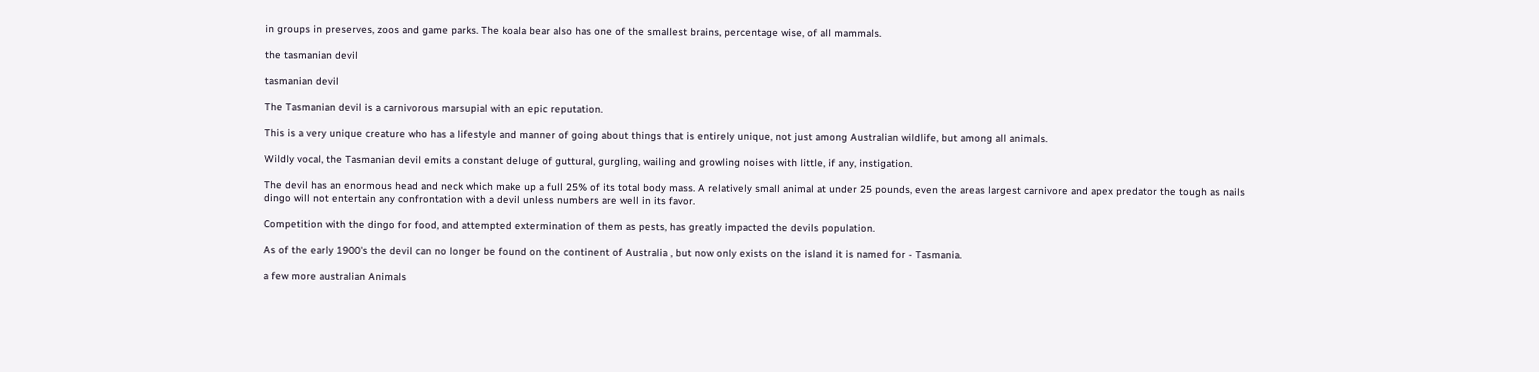in groups in preserves, zoos and game parks. The koala bear also has one of the smallest brains, percentage wise, of all mammals.

the tasmanian devil

tasmanian devil

The Tasmanian devil is a carnivorous marsupial with an epic reputation.

This is a very unique creature who has a lifestyle and manner of going about things that is entirely unique, not just among Australian wildlife, but among all animals.

Wildly vocal, the Tasmanian devil emits a constant deluge of guttural, gurgling, wailing and growling noises with little, if any, instigation.

The devil has an enormous head and neck which make up a full 25% of its total body mass. A relatively small animal at under 25 pounds, even the areas largest carnivore and apex predator the tough as nails dingo will not entertain any confrontation with a devil unless numbers are well in its favor.

Competition with the dingo for food, and attempted extermination of them as pests, has greatly impacted the devils population.

As of the early 1900's the devil can no longer be found on the continent of Australia , but now only exists on the island it is named for - Tasmania.

a few more australian Animals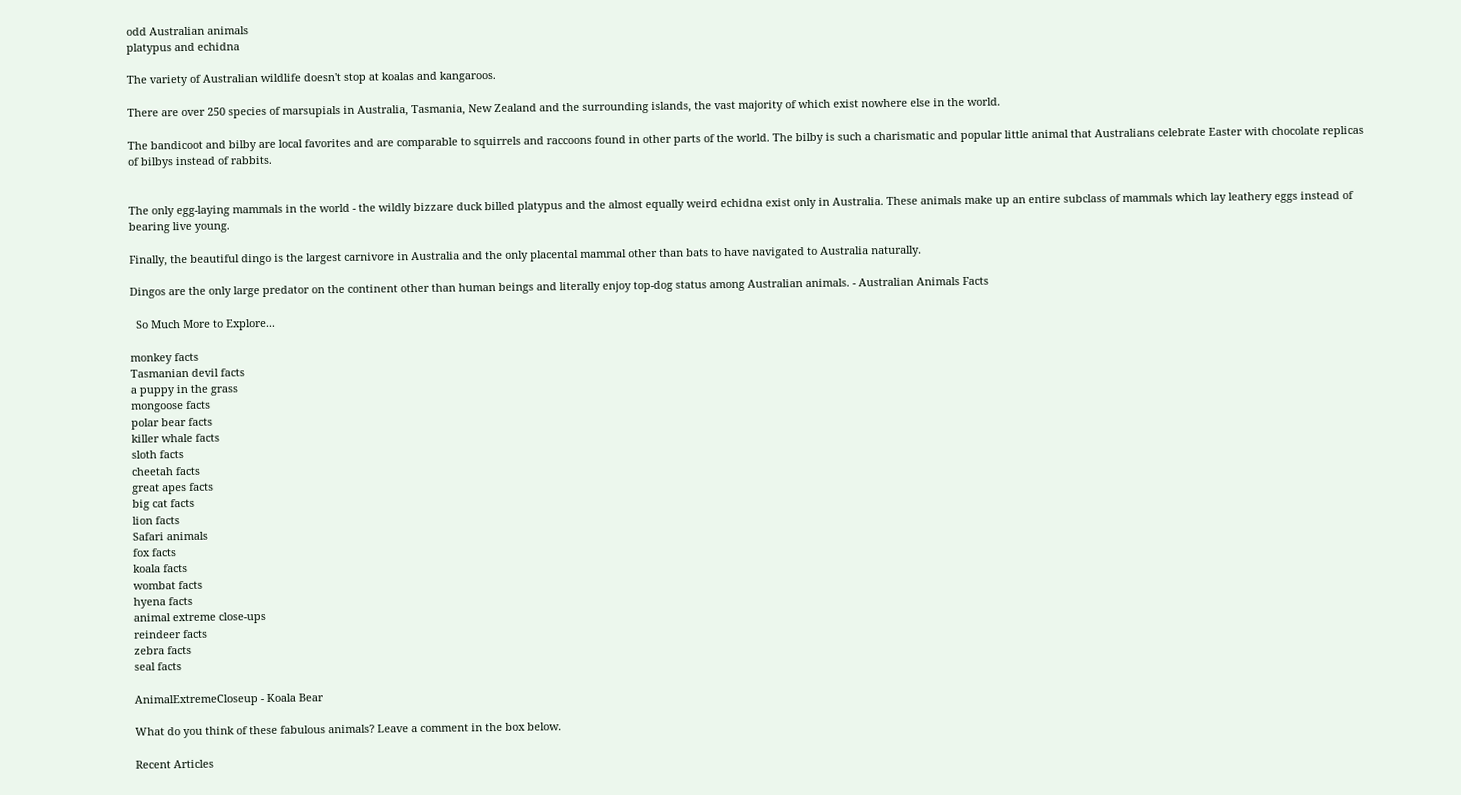odd Australian animals
platypus and echidna

The variety of Australian wildlife doesn't stop at koalas and kangaroos.

There are over 250 species of marsupials in Australia, Tasmania, New Zealand and the surrounding islands, the vast majority of which exist nowhere else in the world.

The bandicoot and bilby are local favorites and are comparable to squirrels and raccoons found in other parts of the world. The bilby is such a charismatic and popular little animal that Australians celebrate Easter with chocolate replicas of bilbys instead of rabbits.


The only egg-laying mammals in the world - the wildly bizzare duck billed platypus and the almost equally weird echidna exist only in Australia. These animals make up an entire subclass of mammals which lay leathery eggs instead of bearing live young.

Finally, the beautiful dingo is the largest carnivore in Australia and the only placental mammal other than bats to have navigated to Australia naturally.

Dingos are the only large predator on the continent other than human beings and literally enjoy top-dog status among Australian animals. - Australian Animals Facts

  So Much More to Explore...

monkey facts
Tasmanian devil facts
a puppy in the grass
mongoose facts
polar bear facts
killer whale facts
sloth facts
cheetah facts
great apes facts
big cat facts
lion facts
Safari animals
fox facts
koala facts
wombat facts
hyena facts
animal extreme close-ups
reindeer facts
zebra facts
seal facts

AnimalExtremeCloseup - Koala Bear

What do you think of these fabulous animals? Leave a comment in the box below.

Recent Articles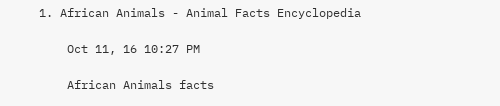1. African Animals - Animal Facts Encyclopedia

    Oct 11, 16 10:27 PM

    African Animals facts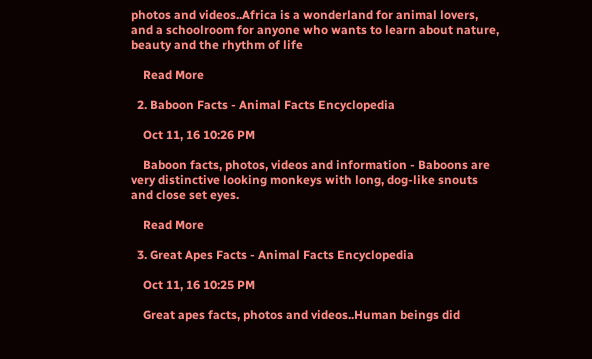photos and videos..Africa is a wonderland for animal lovers, and a schoolroom for anyone who wants to learn about nature, beauty and the rhythm of life

    Read More

  2. Baboon Facts - Animal Facts Encyclopedia

    Oct 11, 16 10:26 PM

    Baboon facts, photos, videos and information - Baboons are very distinctive looking monkeys with long, dog-like snouts and close set eyes.

    Read More

  3. Great Apes Facts - Animal Facts Encyclopedia

    Oct 11, 16 10:25 PM

    Great apes facts, photos and videos..Human beings did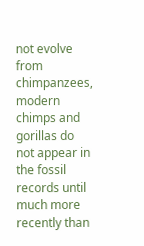not evolve from chimpanzees, modern chimps and gorillas do not appear in the fossil records until much more recently than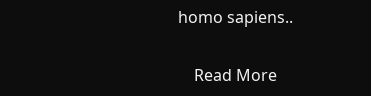homo sapiens..

    Read More